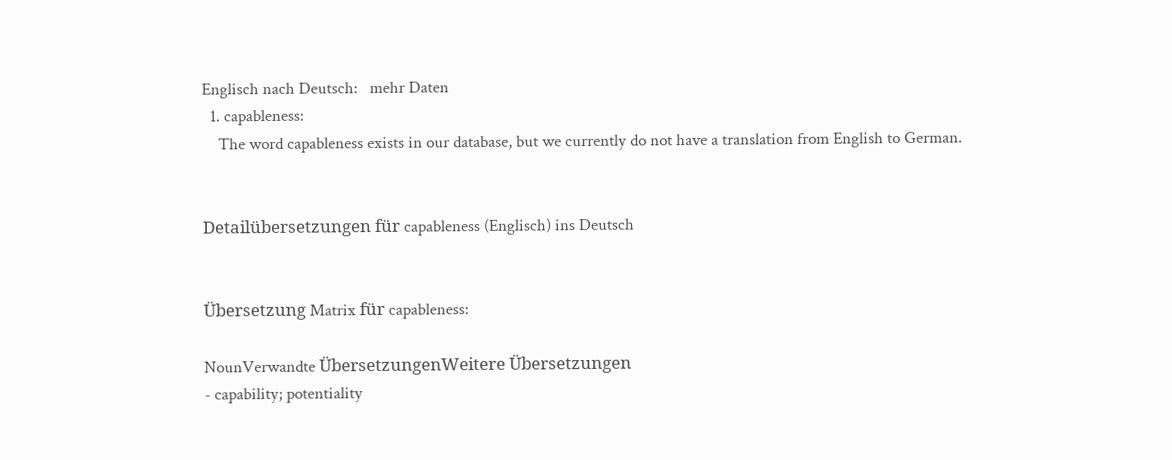Englisch nach Deutsch:   mehr Daten
  1. capableness:
    The word capableness exists in our database, but we currently do not have a translation from English to German.


Detailübersetzungen für capableness (Englisch) ins Deutsch


Übersetzung Matrix für capableness:

NounVerwandte ÜbersetzungenWeitere Übersetzungen
- capability; potentiality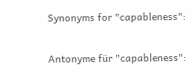Synonyms for "capableness":

Antonyme für "capableness":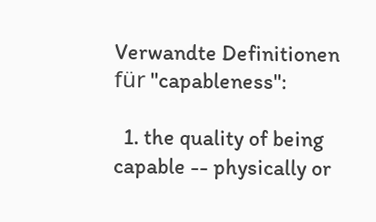Verwandte Definitionen für "capableness":

  1. the quality of being capable -- physically or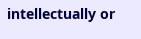intellectually or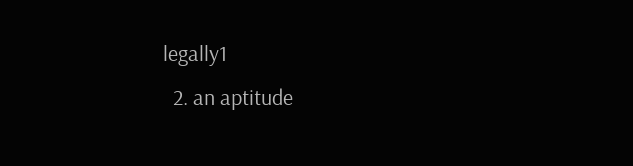legally1
  2. an aptitude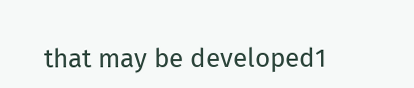that may be developed1